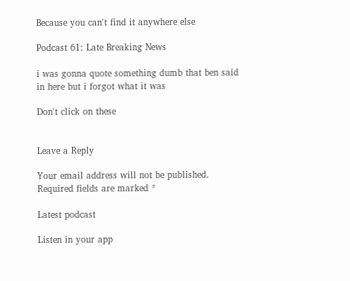Because you can't find it anywhere else

Podcast 61: Late Breaking News

i was gonna quote something dumb that ben said in here but i forgot what it was

Don't click on these


Leave a Reply

Your email address will not be published. Required fields are marked *

Latest podcast

Listen in your app